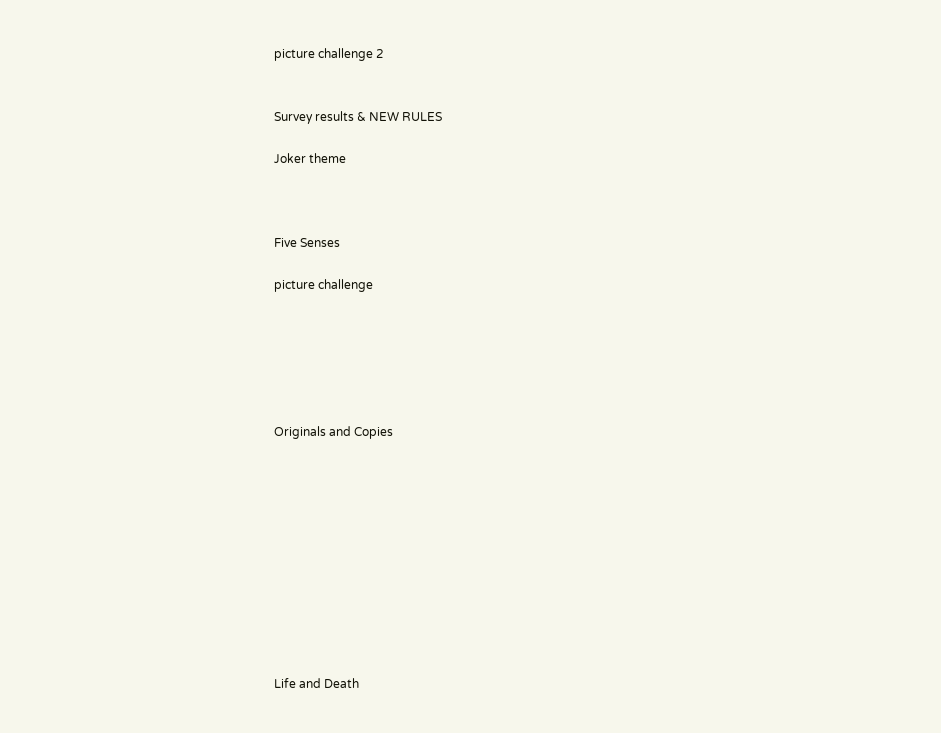picture challenge 2


Survey results & NEW RULES

Joker theme



Five Senses

picture challenge






Originals and Copies











Life and Death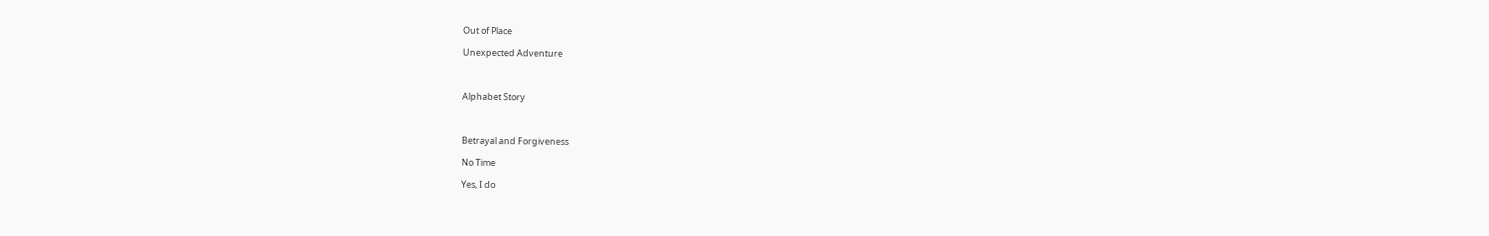Out of Place

Unexpected Adventure



Alphabet Story



Betrayal and Forgiveness

No Time

Yes, I do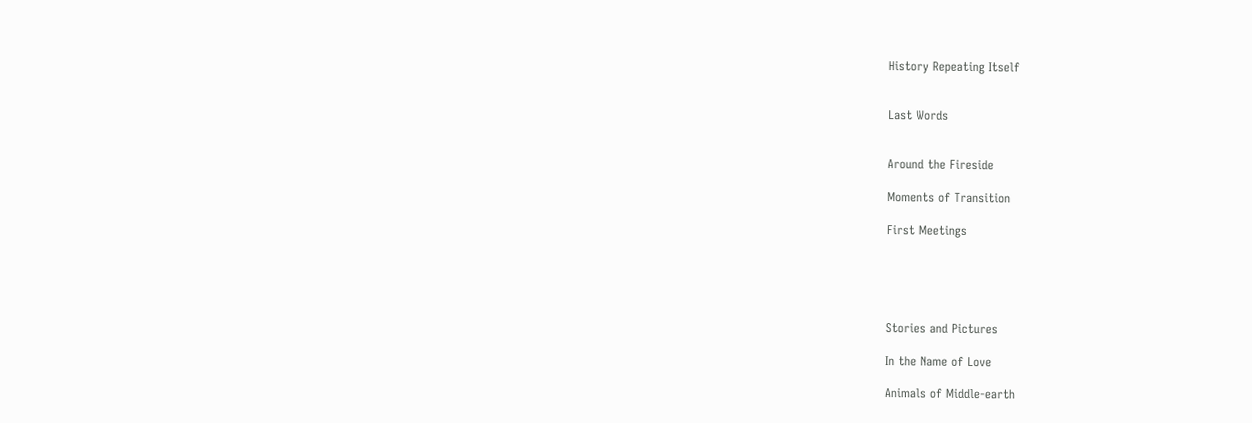History Repeating Itself


Last Words


Around the Fireside

Moments of Transition

First Meetings





Stories and Pictures

In the Name of Love

Animals of Middle-earth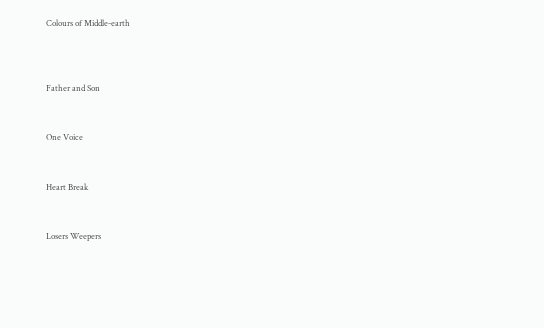Colours of Middle-earth



Father and Son


One Voice


Heart Break


Losers Weepers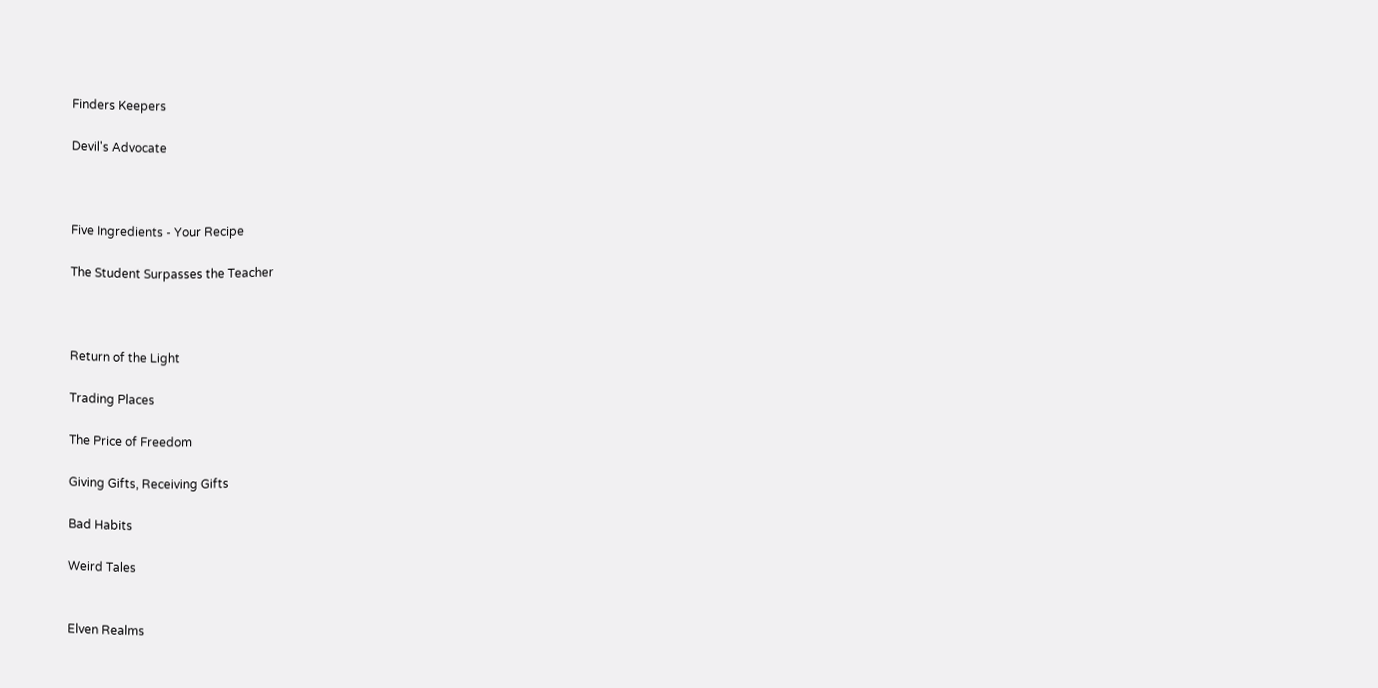Finders Keepers

Devil's Advocate



Five Ingredients - Your Recipe

The Student Surpasses the Teacher



Return of the Light

Trading Places

The Price of Freedom

Giving Gifts, Receiving Gifts

Bad Habits

Weird Tales


Elven Realms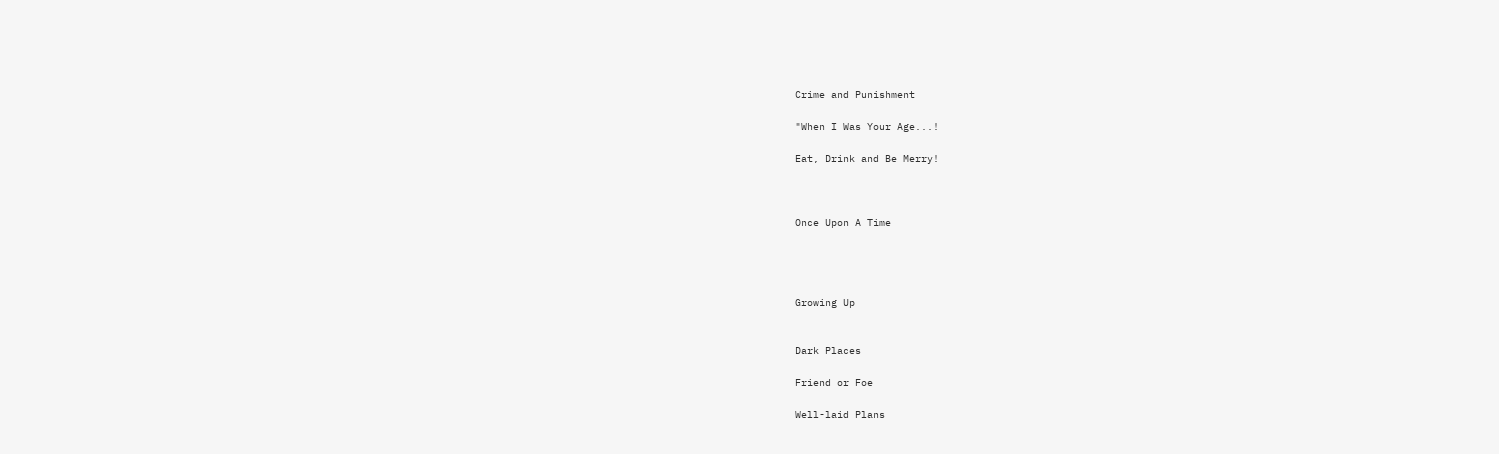Crime and Punishment

"When I Was Your Age...!

Eat, Drink and Be Merry!



Once Upon A Time




Growing Up


Dark Places

Friend or Foe

Well-laid Plans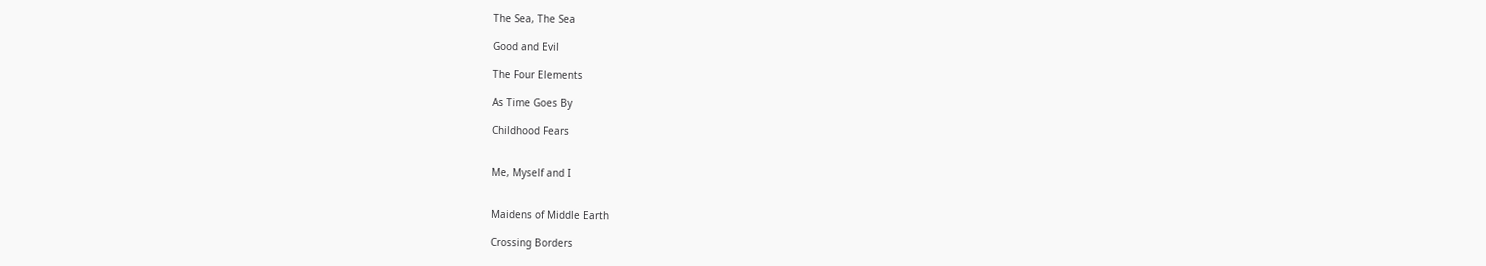The Sea, The Sea

Good and Evil

The Four Elements

As Time Goes By

Childhood Fears


Me, Myself and I


Maidens of Middle Earth

Crossing Borders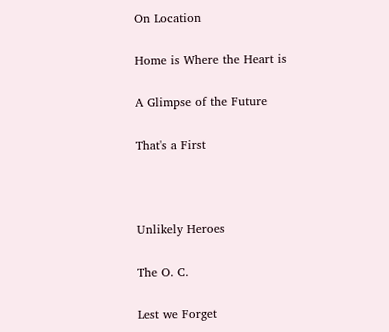On Location

Home is Where the Heart is

A Glimpse of the Future

That's a First



Unlikely Heroes

The O. C.

Lest we Forget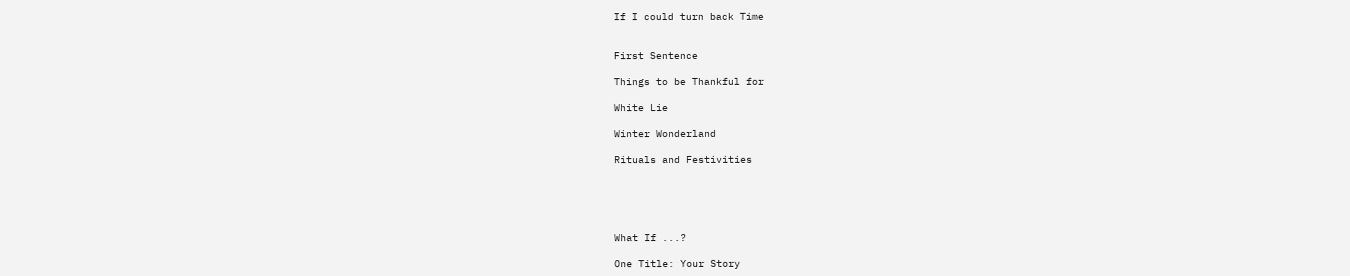If I could turn back Time


First Sentence

Things to be Thankful for

White Lie

Winter Wonderland

Rituals and Festivities





What If ...?

One Title: Your Story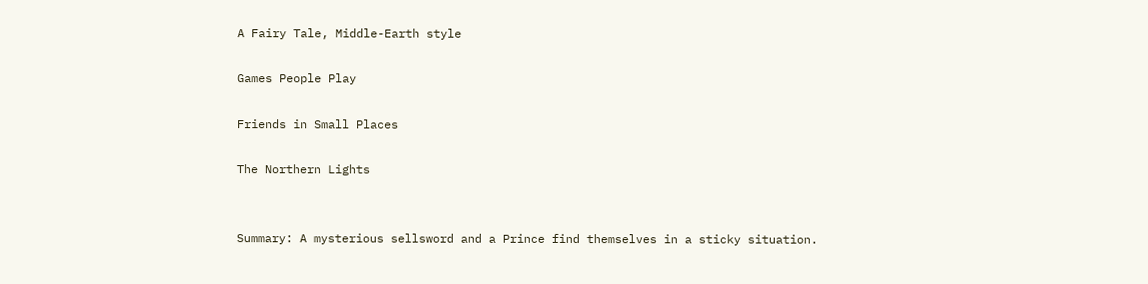A Fairy Tale, Middle-Earth style

Games People Play

Friends in Small Places

The Northern Lights


Summary: A mysterious sellsword and a Prince find themselves in a sticky situation.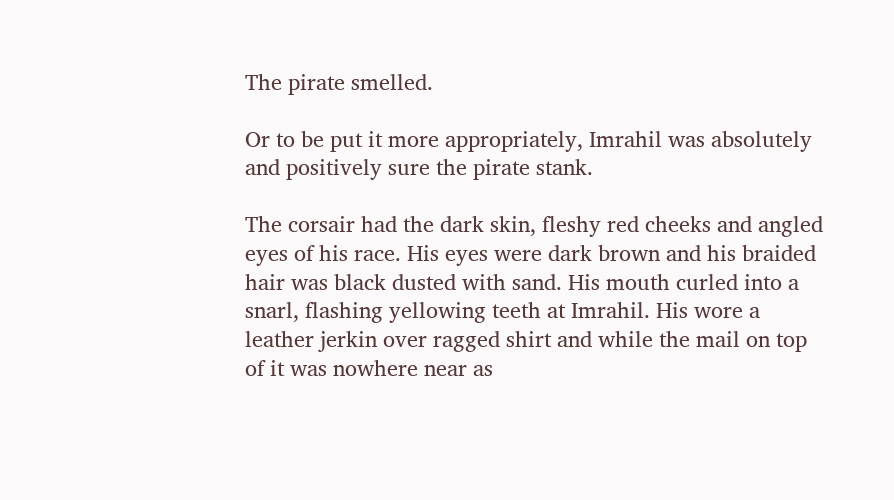The pirate smelled.

Or to be put it more appropriately, Imrahil was absolutely and positively sure the pirate stank.

The corsair had the dark skin, fleshy red cheeks and angled eyes of his race. His eyes were dark brown and his braided hair was black dusted with sand. His mouth curled into a snarl, flashing yellowing teeth at Imrahil. His wore a leather jerkin over ragged shirt and while the mail on top of it was nowhere near as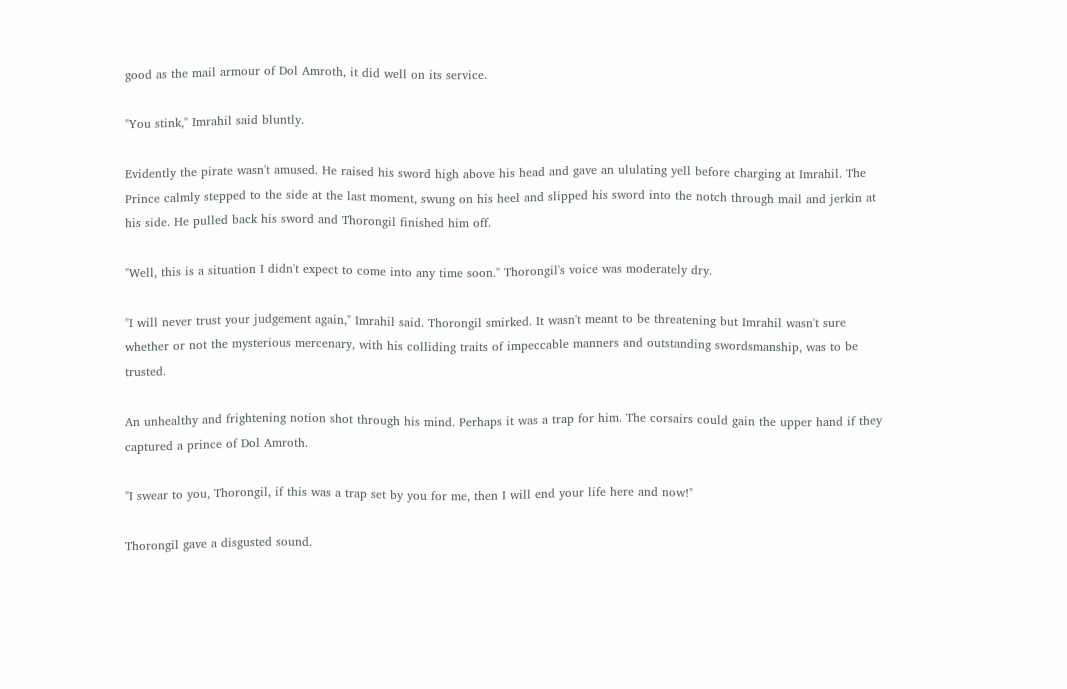good as the mail armour of Dol Amroth, it did well on its service.

"You stink," Imrahil said bluntly.

Evidently the pirate wasn't amused. He raised his sword high above his head and gave an ululating yell before charging at Imrahil. The Prince calmly stepped to the side at the last moment, swung on his heel and slipped his sword into the notch through mail and jerkin at his side. He pulled back his sword and Thorongil finished him off.

"Well, this is a situation I didn't expect to come into any time soon." Thorongil's voice was moderately dry.

"I will never trust your judgement again," Imrahil said. Thorongil smirked. It wasn't meant to be threatening but Imrahil wasn't sure whether or not the mysterious mercenary, with his colliding traits of impeccable manners and outstanding swordsmanship, was to be trusted.

An unhealthy and frightening notion shot through his mind. Perhaps it was a trap for him. The corsairs could gain the upper hand if they captured a prince of Dol Amroth.

"I swear to you, Thorongil, if this was a trap set by you for me, then I will end your life here and now!"

Thorongil gave a disgusted sound.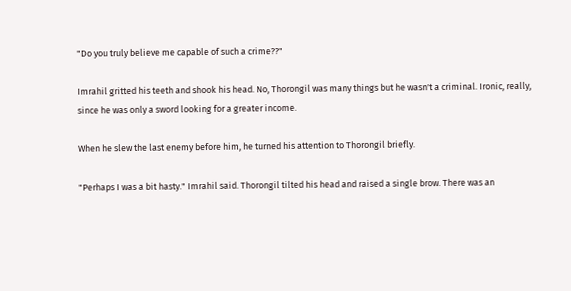"Do you truly believe me capable of such a crime??"

Imrahil gritted his teeth and shook his head. No, Thorongil was many things but he wasn't a criminal. Ironic, really, since he was only a sword looking for a greater income.

When he slew the last enemy before him, he turned his attention to Thorongil briefly.

"Perhaps I was a bit hasty." Imrahil said. Thorongil tilted his head and raised a single brow. There was an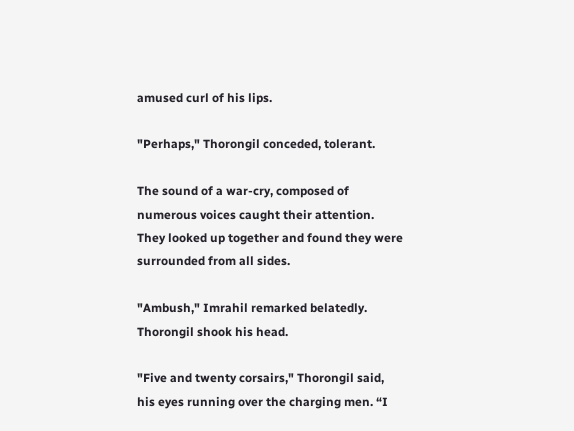amused curl of his lips.

"Perhaps," Thorongil conceded, tolerant.

The sound of a war-cry, composed of numerous voices caught their attention. They looked up together and found they were surrounded from all sides.

"Ambush," Imrahil remarked belatedly. Thorongil shook his head.

"Five and twenty corsairs," Thorongil said, his eyes running over the charging men. “I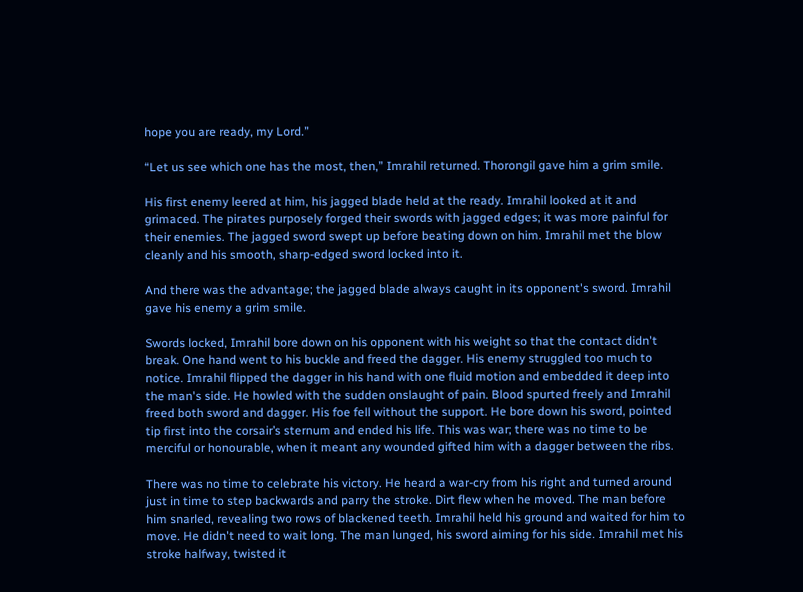hope you are ready, my Lord.”

“Let us see which one has the most, then,” Imrahil returned. Thorongil gave him a grim smile.

His first enemy leered at him, his jagged blade held at the ready. Imrahil looked at it and grimaced. The pirates purposely forged their swords with jagged edges; it was more painful for their enemies. The jagged sword swept up before beating down on him. Imrahil met the blow cleanly and his smooth, sharp-edged sword locked into it.

And there was the advantage; the jagged blade always caught in its opponent's sword. Imrahil gave his enemy a grim smile.

Swords locked, Imrahil bore down on his opponent with his weight so that the contact didn't break. One hand went to his buckle and freed the dagger. His enemy struggled too much to notice. Imrahil flipped the dagger in his hand with one fluid motion and embedded it deep into the man's side. He howled with the sudden onslaught of pain. Blood spurted freely and Imrahil freed both sword and dagger. His foe fell without the support. He bore down his sword, pointed tip first into the corsair’s sternum and ended his life. This was war; there was no time to be merciful or honourable, when it meant any wounded gifted him with a dagger between the ribs.

There was no time to celebrate his victory. He heard a war-cry from his right and turned around just in time to step backwards and parry the stroke. Dirt flew when he moved. The man before him snarled, revealing two rows of blackened teeth. Imrahil held his ground and waited for him to move. He didn't need to wait long. The man lunged, his sword aiming for his side. Imrahil met his stroke halfway, twisted it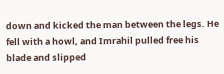down and kicked the man between the legs. He fell with a howl, and Imrahil pulled free his blade and slipped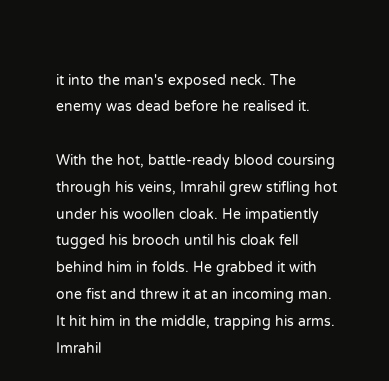it into the man's exposed neck. The enemy was dead before he realised it.

With the hot, battle-ready blood coursing through his veins, Imrahil grew stifling hot under his woollen cloak. He impatiently tugged his brooch until his cloak fell behind him in folds. He grabbed it with one fist and threw it at an incoming man. It hit him in the middle, trapping his arms. Imrahil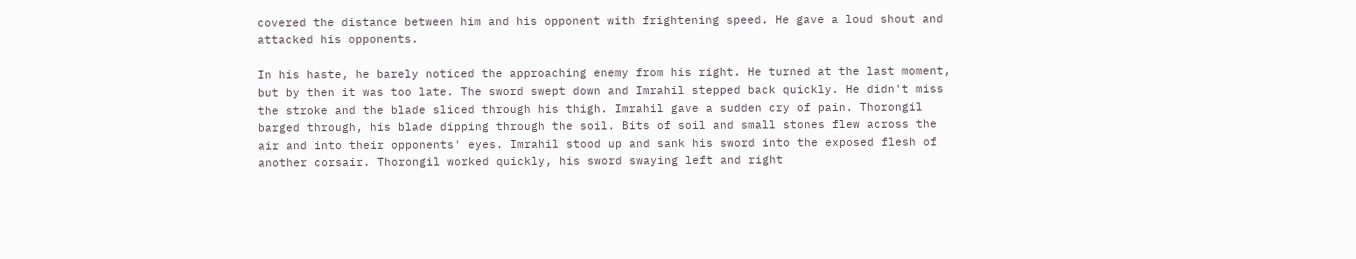covered the distance between him and his opponent with frightening speed. He gave a loud shout and attacked his opponents.

In his haste, he barely noticed the approaching enemy from his right. He turned at the last moment, but by then it was too late. The sword swept down and Imrahil stepped back quickly. He didn't miss the stroke and the blade sliced through his thigh. Imrahil gave a sudden cry of pain. Thorongil barged through, his blade dipping through the soil. Bits of soil and small stones flew across the air and into their opponents' eyes. Imrahil stood up and sank his sword into the exposed flesh of another corsair. Thorongil worked quickly, his sword swaying left and right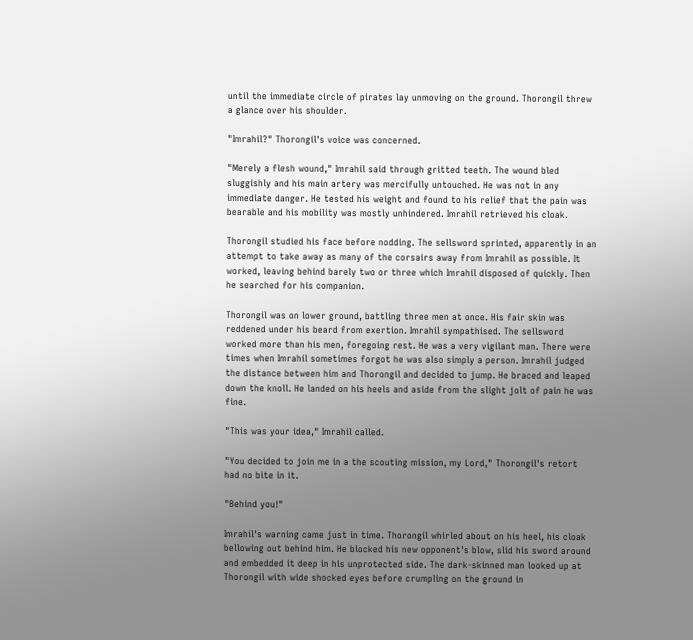until the immediate circle of pirates lay unmoving on the ground. Thorongil threw a glance over his shoulder.

"Imrahil?" Thorongil's voice was concerned.

"Merely a flesh wound," Imrahil said through gritted teeth. The wound bled sluggishly and his main artery was mercifully untouched. He was not in any immediate danger. He tested his weight and found to his relief that the pain was bearable and his mobility was mostly unhindered. Imrahil retrieved his cloak.

Thorongil studied his face before nodding. The sellsword sprinted, apparently in an attempt to take away as many of the corsairs away from Imrahil as possible. It worked, leaving behind barely two or three which Imrahil disposed of quickly. Then he searched for his companion.

Thorongil was on lower ground, battling three men at once. His fair skin was reddened under his beard from exertion. Imrahil sympathised. The sellsword worked more than his men, foregoing rest. He was a very vigilant man. There were times when Imrahil sometimes forgot he was also simply a person. Imrahil judged the distance between him and Thorongil and decided to jump. He braced and leaped down the knoll. He landed on his heels and aside from the slight jolt of pain he was fine.

"This was your idea," Imrahil called.

"You decided to join me in a the scouting mission, my Lord," Thorongil's retort had no bite in it.

"Behind you!"

Imrahil's warning came just in time. Thorongil whirled about on his heel, his cloak bellowing out behind him. He blocked his new opponent's blow, slid his sword around and embedded it deep in his unprotected side. The dark-skinned man looked up at Thorongil with wide shocked eyes before crumpling on the ground in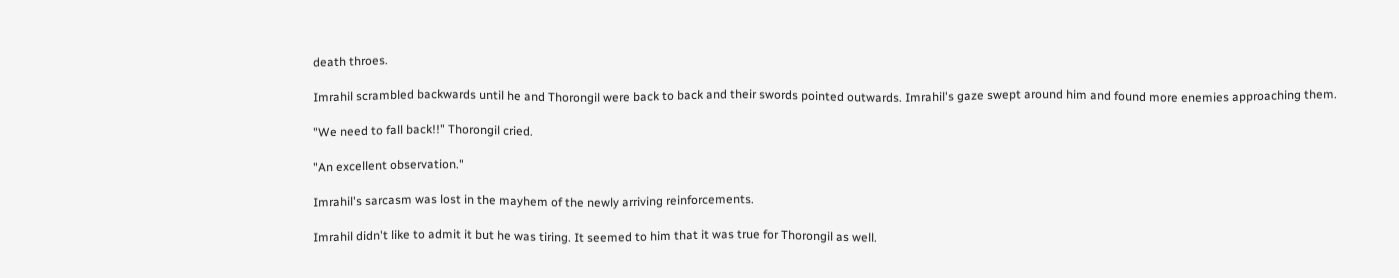death throes.

Imrahil scrambled backwards until he and Thorongil were back to back and their swords pointed outwards. Imrahil's gaze swept around him and found more enemies approaching them.

"We need to fall back!!" Thorongil cried.

"An excellent observation."

Imrahil's sarcasm was lost in the mayhem of the newly arriving reinforcements.

Imrahil didn't like to admit it but he was tiring. It seemed to him that it was true for Thorongil as well.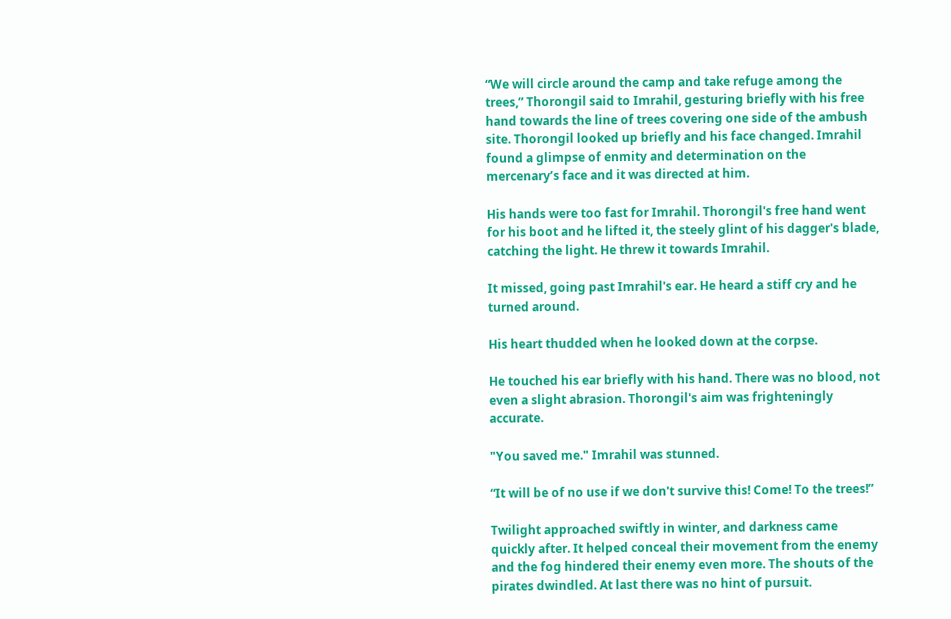“We will circle around the camp and take refuge among the trees,” Thorongil said to Imrahil, gesturing briefly with his free hand towards the line of trees covering one side of the ambush site. Thorongil looked up briefly and his face changed. Imrahil found a glimpse of enmity and determination on the mercenary’s face and it was directed at him.

His hands were too fast for Imrahil. Thorongil's free hand went for his boot and he lifted it, the steely glint of his dagger's blade, catching the light. He threw it towards Imrahil.

It missed, going past Imrahil's ear. He heard a stiff cry and he turned around.

His heart thudded when he looked down at the corpse.

He touched his ear briefly with his hand. There was no blood, not even a slight abrasion. Thorongil's aim was frighteningly accurate.

"You saved me." Imrahil was stunned.

“It will be of no use if we don't survive this! Come! To the trees!”

Twilight approached swiftly in winter, and darkness came quickly after. It helped conceal their movement from the enemy and the fog hindered their enemy even more. The shouts of the pirates dwindled. At last there was no hint of pursuit.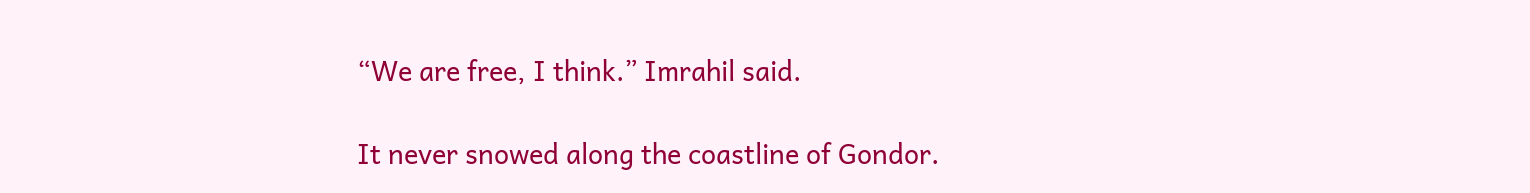“We are free, I think.” Imrahil said.

It never snowed along the coastline of Gondor.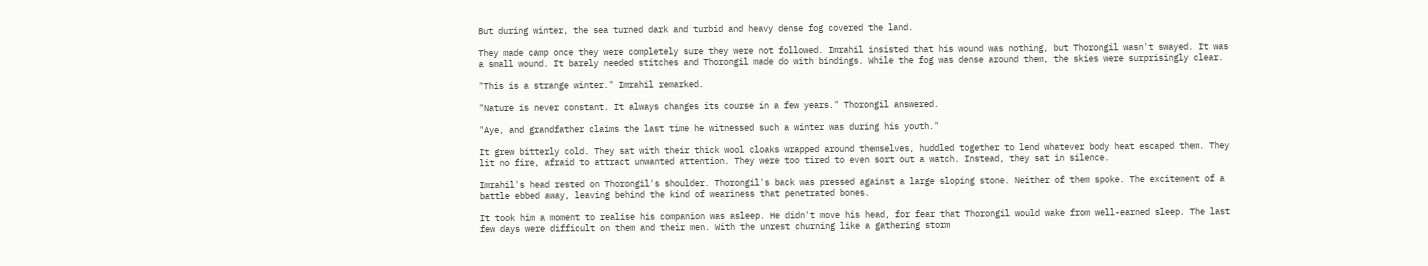But during winter, the sea turned dark and turbid and heavy dense fog covered the land.

They made camp once they were completely sure they were not followed. Imrahil insisted that his wound was nothing, but Thorongil wasn't swayed. It was a small wound. It barely needed stitches and Thorongil made do with bindings. While the fog was dense around them, the skies were surprisingly clear.

"This is a strange winter." Imrahil remarked.

"Nature is never constant. It always changes its course in a few years." Thorongil answered.

"Aye, and grandfather claims the last time he witnessed such a winter was during his youth."

It grew bitterly cold. They sat with their thick wool cloaks wrapped around themselves, huddled together to lend whatever body heat escaped them. They lit no fire, afraid to attract unwanted attention. They were too tired to even sort out a watch. Instead, they sat in silence.

Imrahil's head rested on Thorongil's shoulder. Thorongil's back was pressed against a large sloping stone. Neither of them spoke. The excitement of a battle ebbed away, leaving behind the kind of weariness that penetrated bones.

It took him a moment to realise his companion was asleep. He didn't move his head, for fear that Thorongil would wake from well-earned sleep. The last few days were difficult on them and their men. With the unrest churning like a gathering storm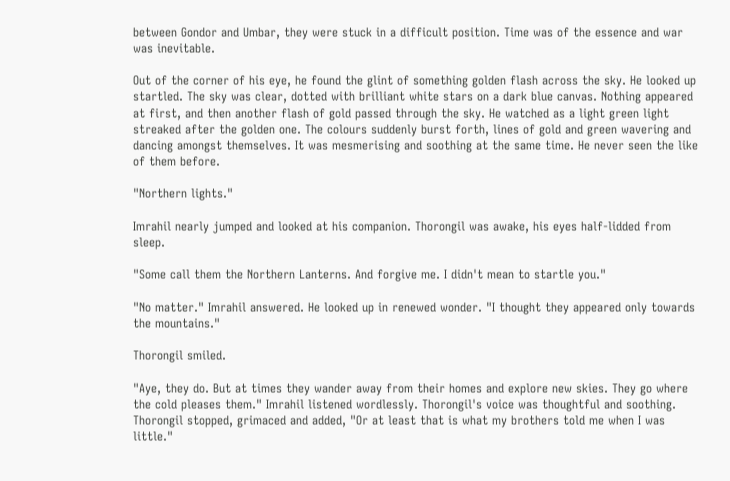between Gondor and Umbar, they were stuck in a difficult position. Time was of the essence and war was inevitable.

Out of the corner of his eye, he found the glint of something golden flash across the sky. He looked up startled. The sky was clear, dotted with brilliant white stars on a dark blue canvas. Nothing appeared at first, and then another flash of gold passed through the sky. He watched as a light green light streaked after the golden one. The colours suddenly burst forth, lines of gold and green wavering and dancing amongst themselves. It was mesmerising and soothing at the same time. He never seen the like of them before.

"Northern lights."

Imrahil nearly jumped and looked at his companion. Thorongil was awake, his eyes half-lidded from sleep.

"Some call them the Northern Lanterns. And forgive me. I didn't mean to startle you."

"No matter." Imrahil answered. He looked up in renewed wonder. "I thought they appeared only towards the mountains."

Thorongil smiled.

"Aye, they do. But at times they wander away from their homes and explore new skies. They go where the cold pleases them." Imrahil listened wordlessly. Thorongil's voice was thoughtful and soothing. Thorongil stopped, grimaced and added, "Or at least that is what my brothers told me when I was little."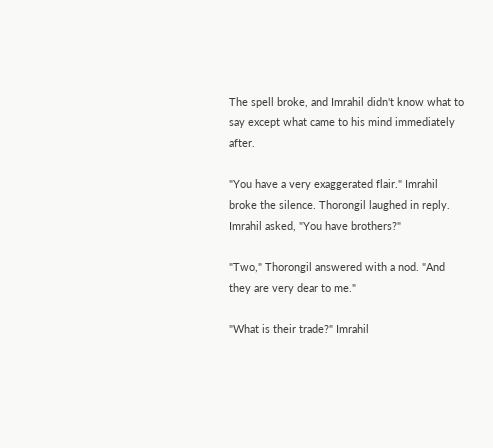The spell broke, and Imrahil didn't know what to say except what came to his mind immediately after.

"You have a very exaggerated flair." Imrahil broke the silence. Thorongil laughed in reply. Imrahil asked, "You have brothers?"

"Two," Thorongil answered with a nod. "And they are very dear to me."

"What is their trade?" Imrahil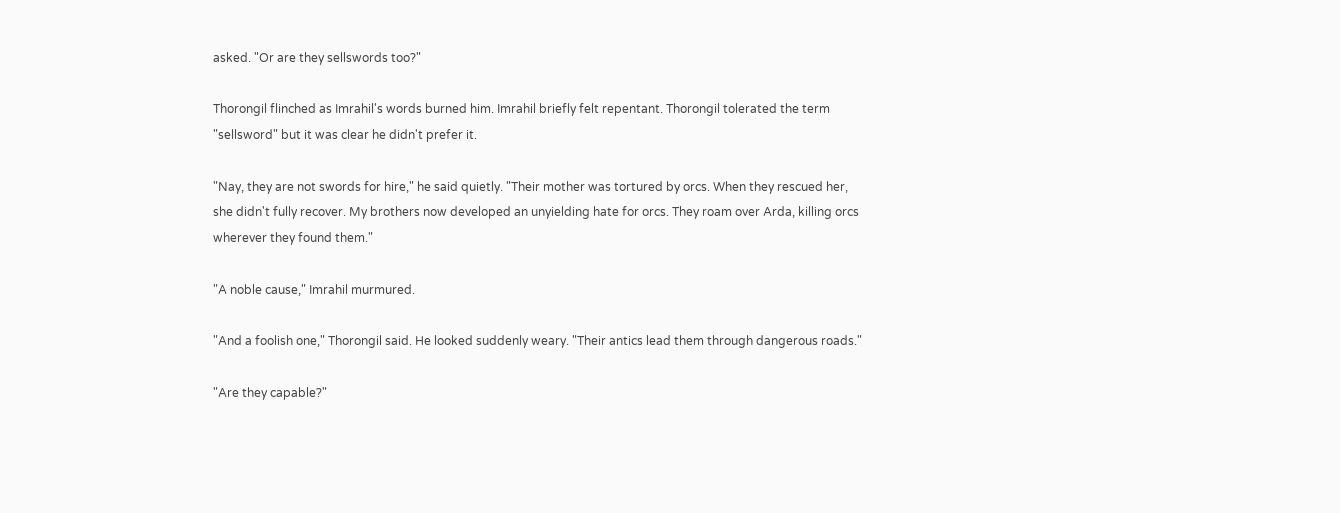asked. "Or are they sellswords too?"

Thorongil flinched as Imrahil's words burned him. Imrahil briefly felt repentant. Thorongil tolerated the term "sellsword" but it was clear he didn't prefer it.

"Nay, they are not swords for hire," he said quietly. "Their mother was tortured by orcs. When they rescued her, she didn't fully recover. My brothers now developed an unyielding hate for orcs. They roam over Arda, killing orcs wherever they found them."

"A noble cause," Imrahil murmured.

"And a foolish one," Thorongil said. He looked suddenly weary. "Their antics lead them through dangerous roads."

"Are they capable?"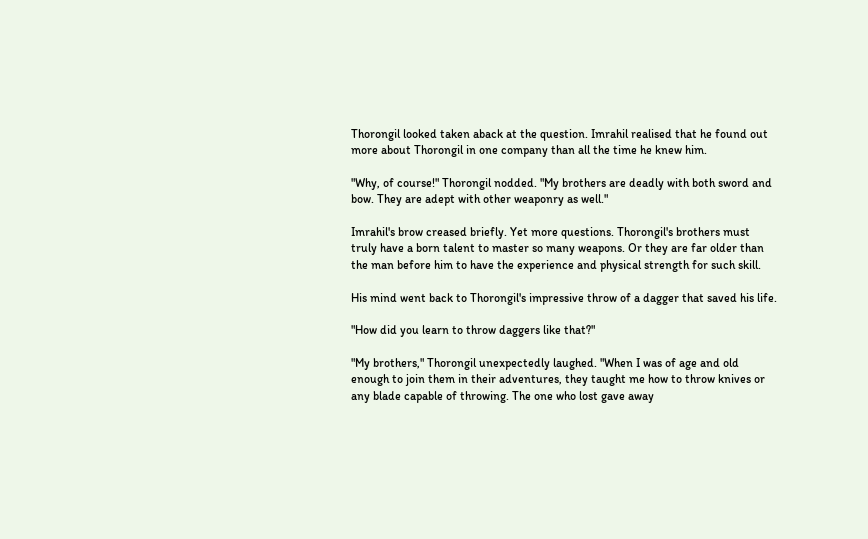Thorongil looked taken aback at the question. Imrahil realised that he found out more about Thorongil in one company than all the time he knew him.

"Why, of course!" Thorongil nodded. "My brothers are deadly with both sword and bow. They are adept with other weaponry as well."

Imrahil's brow creased briefly. Yet more questions. Thorongil's brothers must truly have a born talent to master so many weapons. Or they are far older than the man before him to have the experience and physical strength for such skill.

His mind went back to Thorongil's impressive throw of a dagger that saved his life.

"How did you learn to throw daggers like that?"

"My brothers," Thorongil unexpectedly laughed. "When I was of age and old enough to join them in their adventures, they taught me how to throw knives or any blade capable of throwing. The one who lost gave away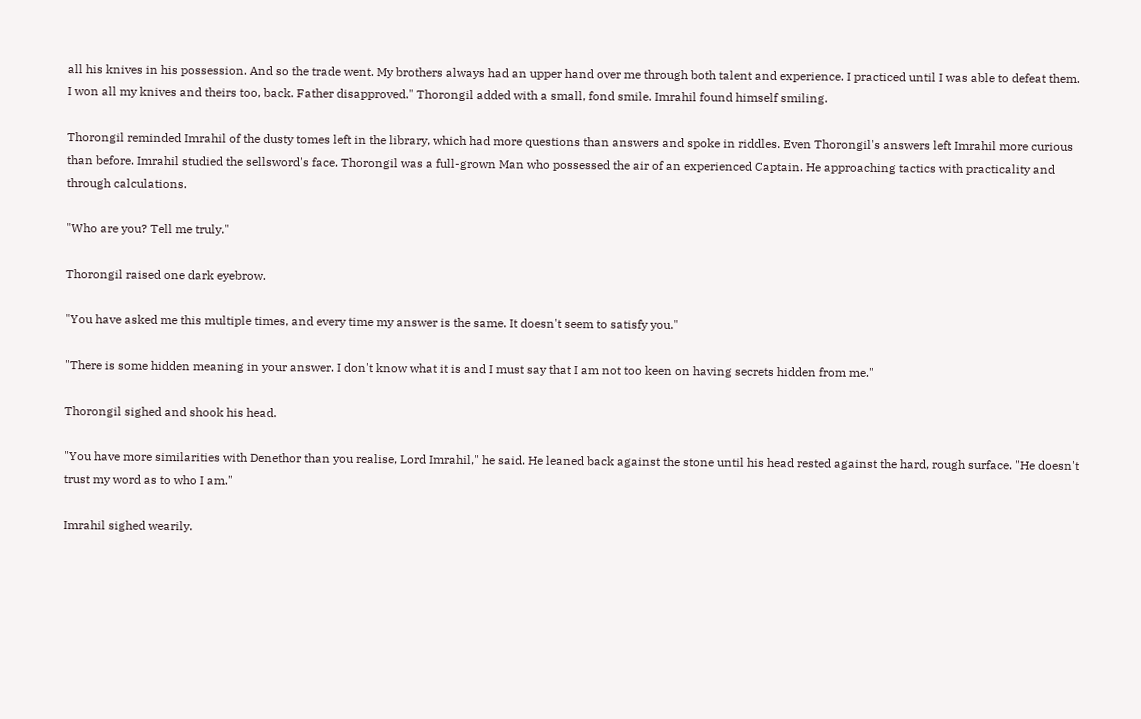all his knives in his possession. And so the trade went. My brothers always had an upper hand over me through both talent and experience. I practiced until I was able to defeat them. I won all my knives and theirs too, back. Father disapproved." Thorongil added with a small, fond smile. Imrahil found himself smiling.

Thorongil reminded Imrahil of the dusty tomes left in the library, which had more questions than answers and spoke in riddles. Even Thorongil's answers left Imrahil more curious than before. Imrahil studied the sellsword's face. Thorongil was a full-grown Man who possessed the air of an experienced Captain. He approaching tactics with practicality and through calculations.

"Who are you? Tell me truly."

Thorongil raised one dark eyebrow.

"You have asked me this multiple times, and every time my answer is the same. It doesn't seem to satisfy you."

"There is some hidden meaning in your answer. I don't know what it is and I must say that I am not too keen on having secrets hidden from me."

Thorongil sighed and shook his head.

"You have more similarities with Denethor than you realise, Lord Imrahil," he said. He leaned back against the stone until his head rested against the hard, rough surface. "He doesn't trust my word as to who I am."

Imrahil sighed wearily.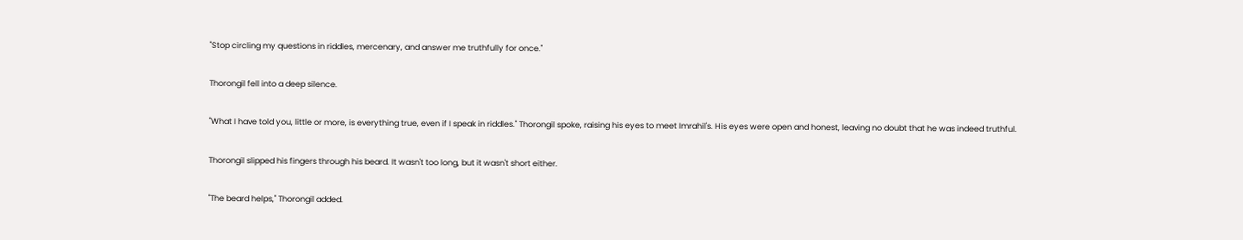"Stop circling my questions in riddles, mercenary, and answer me truthfully for once."

Thorongil fell into a deep silence.

"What I have told you, little or more, is everything true, even if I speak in riddles." Thorongil spoke, raising his eyes to meet Imrahil's. His eyes were open and honest, leaving no doubt that he was indeed truthful.

Thorongil slipped his fingers through his beard. It wasn't too long, but it wasn't short either.

"The beard helps," Thorongil added.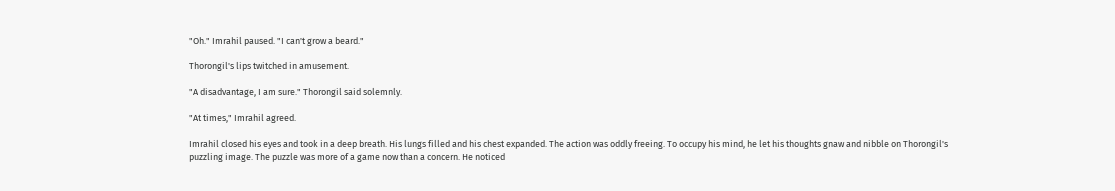"Oh." Imrahil paused. "I can't grow a beard."

Thorongil's lips twitched in amusement.

"A disadvantage, I am sure." Thorongil said solemnly.

"At times," Imrahil agreed.

Imrahil closed his eyes and took in a deep breath. His lungs filled and his chest expanded. The action was oddly freeing. To occupy his mind, he let his thoughts gnaw and nibble on Thorongil's puzzling image. The puzzle was more of a game now than a concern. He noticed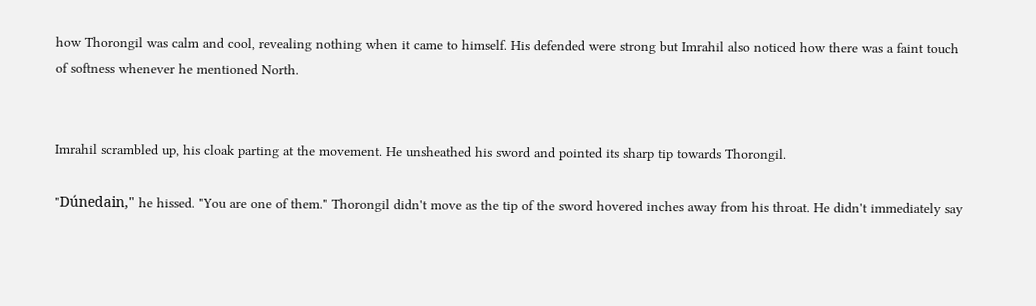how Thorongil was calm and cool, revealing nothing when it came to himself. His defended were strong but Imrahil also noticed how there was a faint touch of softness whenever he mentioned North.


Imrahil scrambled up, his cloak parting at the movement. He unsheathed his sword and pointed its sharp tip towards Thorongil.

"Dúnedain," he hissed. "You are one of them." Thorongil didn't move as the tip of the sword hovered inches away from his throat. He didn't immediately say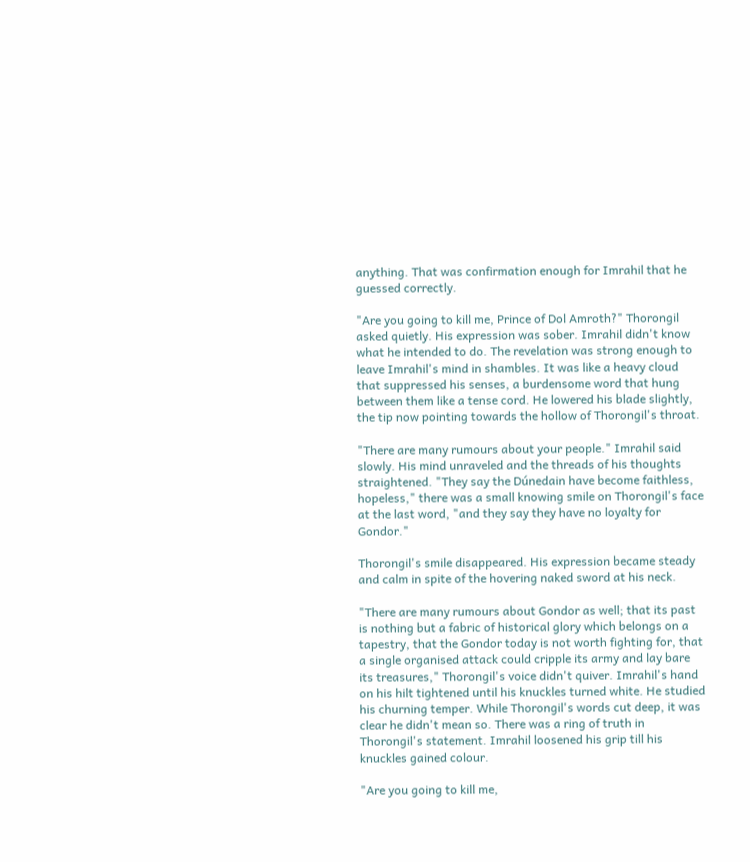anything. That was confirmation enough for Imrahil that he guessed correctly.

"Are you going to kill me, Prince of Dol Amroth?" Thorongil asked quietly. His expression was sober. Imrahil didn't know what he intended to do. The revelation was strong enough to leave Imrahil's mind in shambles. It was like a heavy cloud that suppressed his senses, a burdensome word that hung between them like a tense cord. He lowered his blade slightly, the tip now pointing towards the hollow of Thorongil's throat.

"There are many rumours about your people." Imrahil said slowly. His mind unraveled and the threads of his thoughts straightened. "They say the Dúnedain have become faithless, hopeless," there was a small knowing smile on Thorongil's face at the last word, "and they say they have no loyalty for Gondor."

Thorongil's smile disappeared. His expression became steady and calm in spite of the hovering naked sword at his neck.

"There are many rumours about Gondor as well; that its past is nothing but a fabric of historical glory which belongs on a tapestry, that the Gondor today is not worth fighting for, that a single organised attack could cripple its army and lay bare its treasures," Thorongil's voice didn't quiver. Imrahil's hand on his hilt tightened until his knuckles turned white. He studied his churning temper. While Thorongil's words cut deep, it was clear he didn't mean so. There was a ring of truth in Thorongil's statement. Imrahil loosened his grip till his knuckles gained colour.

"Are you going to kill me,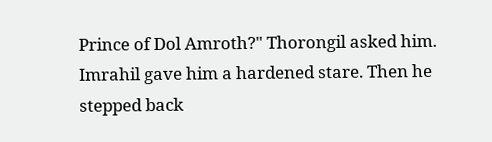Prince of Dol Amroth?" Thorongil asked him. Imrahil gave him a hardened stare. Then he stepped back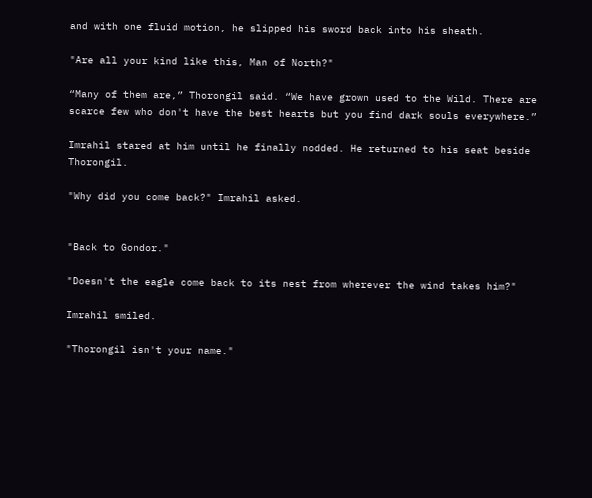and with one fluid motion, he slipped his sword back into his sheath.

"Are all your kind like this, Man of North?"

“Many of them are,” Thorongil said. “We have grown used to the Wild. There are scarce few who don't have the best hearts but you find dark souls everywhere.”

Imrahil stared at him until he finally nodded. He returned to his seat beside Thorongil.

"Why did you come back?" Imrahil asked.


"Back to Gondor."

"Doesn't the eagle come back to its nest from wherever the wind takes him?"

Imrahil smiled.

"Thorongil isn't your name."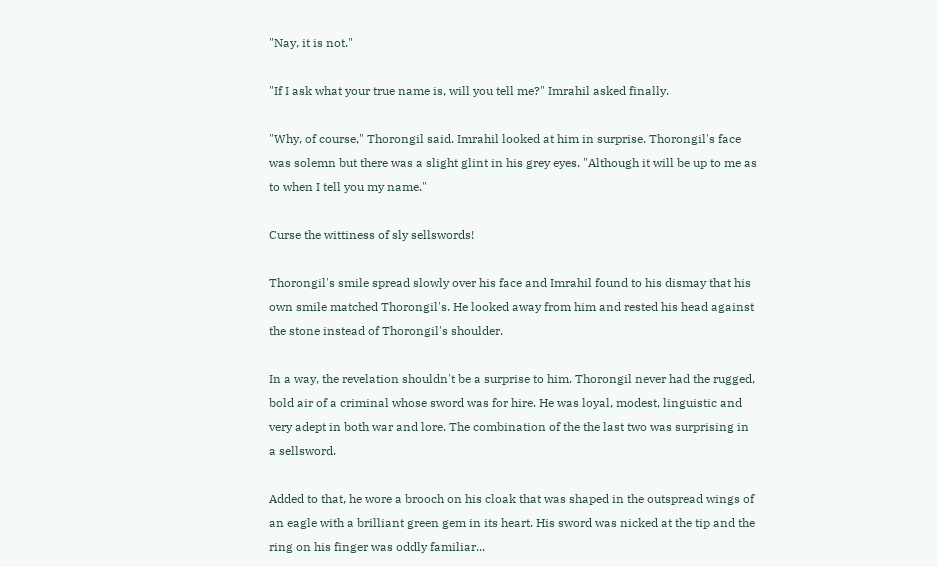"Nay, it is not."

"If I ask what your true name is, will you tell me?" Imrahil asked finally.

"Why, of course," Thorongil said. Imrahil looked at him in surprise. Thorongil's face was solemn but there was a slight glint in his grey eyes. "Although it will be up to me as to when I tell you my name."

Curse the wittiness of sly sellswords!

Thorongil's smile spread slowly over his face and Imrahil found to his dismay that his own smile matched Thorongil's. He looked away from him and rested his head against the stone instead of Thorongil's shoulder.

In a way, the revelation shouldn't be a surprise to him. Thorongil never had the rugged, bold air of a criminal whose sword was for hire. He was loyal, modest, linguistic and very adept in both war and lore. The combination of the the last two was surprising in a sellsword.

Added to that, he wore a brooch on his cloak that was shaped in the outspread wings of an eagle with a brilliant green gem in its heart. His sword was nicked at the tip and the ring on his finger was oddly familiar...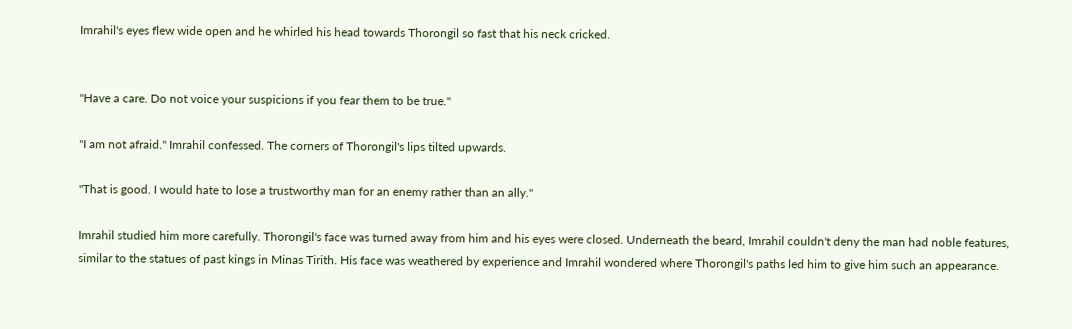Imrahil's eyes flew wide open and he whirled his head towards Thorongil so fast that his neck cricked.


"Have a care. Do not voice your suspicions if you fear them to be true."

"I am not afraid." Imrahil confessed. The corners of Thorongil's lips tilted upwards.

"That is good. I would hate to lose a trustworthy man for an enemy rather than an ally."

Imrahil studied him more carefully. Thorongil's face was turned away from him and his eyes were closed. Underneath the beard, Imrahil couldn't deny the man had noble features, similar to the statues of past kings in Minas Tirith. His face was weathered by experience and Imrahil wondered where Thorongil's paths led him to give him such an appearance.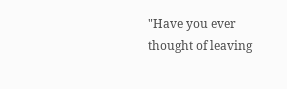"Have you ever thought of leaving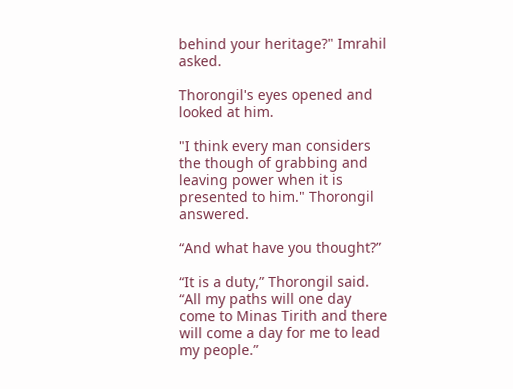behind your heritage?" Imrahil asked.

Thorongil's eyes opened and looked at him.

"I think every man considers the though of grabbing and leaving power when it is presented to him." Thorongil answered.

“And what have you thought?”

“It is a duty,” Thorongil said. “All my paths will one day come to Minas Tirith and there will come a day for me to lead my people.”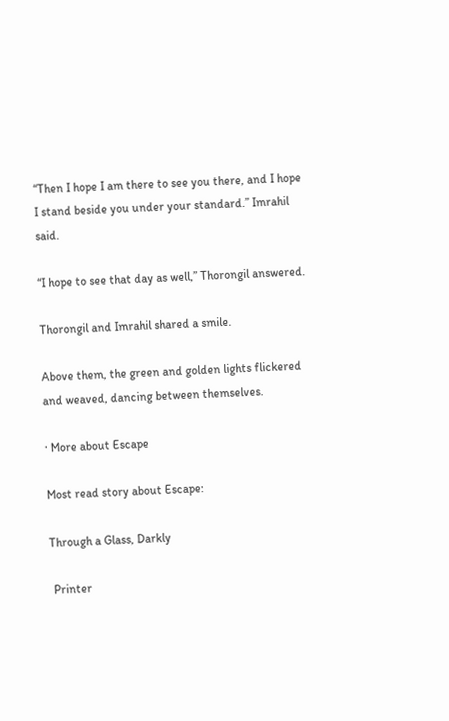“Then I hope I am there to see you there, and I hope I stand beside you under your standard.” Imrahil said.

“I hope to see that day as well,” Thorongil answered.

Thorongil and Imrahil shared a smile.

Above them, the green and golden lights flickered and weaved, dancing between themselves.

· More about Escape

Most read story about Escape:

Through a Glass, Darkly

 Printer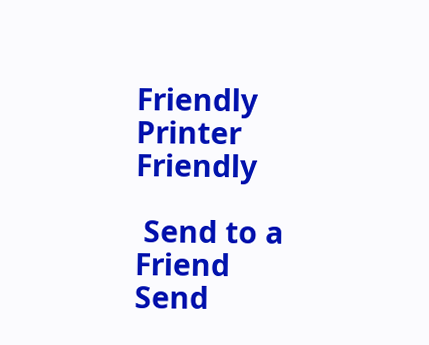Friendly  Printer Friendly

 Send to a Friend  Send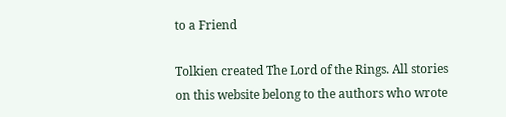to a Friend

Tolkien created The Lord of the Rings. All stories on this website belong to the authors who wrote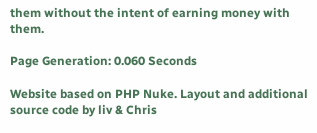them without the intent of earning money with them.

Page Generation: 0.060 Seconds

Website based on PHP Nuke. Layout and additional source code by liv & Chris